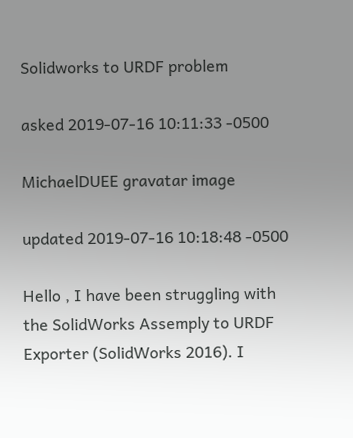Solidworks to URDF problem

asked 2019-07-16 10:11:33 -0500

MichaelDUEE gravatar image

updated 2019-07-16 10:18:48 -0500

Hello , I have been struggling with the SolidWorks Assemply to URDF Exporter (SolidWorks 2016). I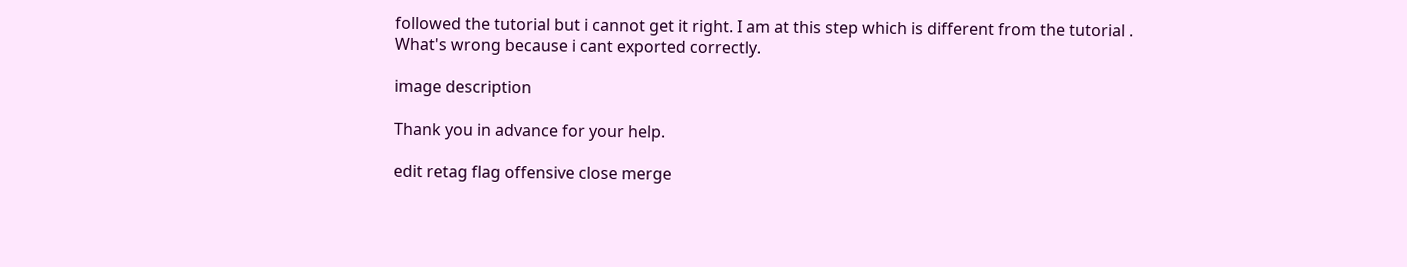followed the tutorial but i cannot get it right. I am at this step which is different from the tutorial . What's wrong because i cant exported correctly.

image description

Thank you in advance for your help.

edit retag flag offensive close merge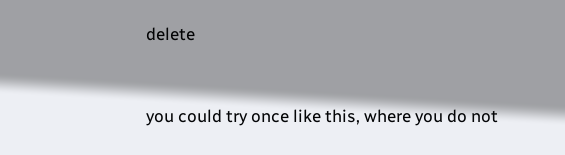delete


you could try once like this, where you do not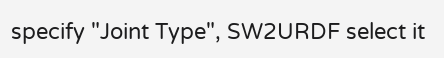specify "Joint Type", SW2URDF select it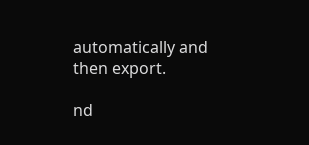automatically and then export.

nd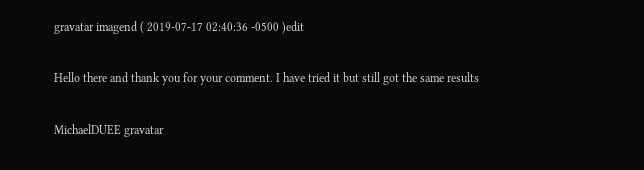gravatar imagend ( 2019-07-17 02:40:36 -0500 )edit

Hello there and thank you for your comment. I have tried it but still got the same results

MichaelDUEE gravatar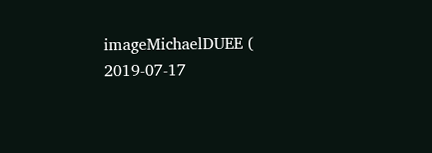imageMichaelDUEE ( 2019-07-17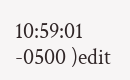10:59:01 -0500 )edit